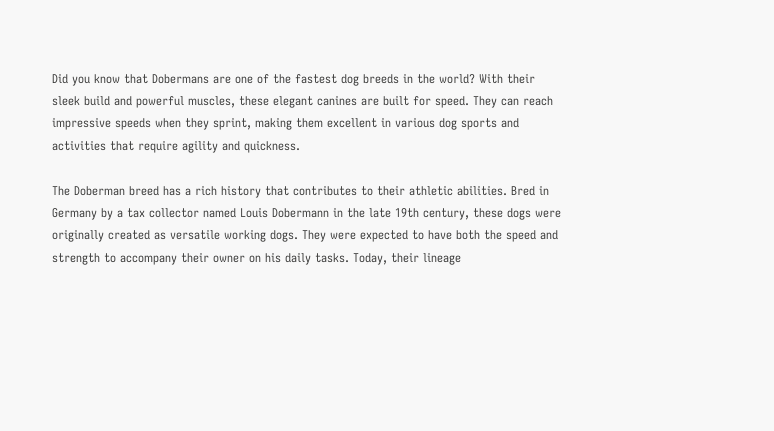Did you know that Dobermans are one of the fastest dog breeds in the world? With their sleek build and powerful muscles, these elegant canines are built for speed. They can reach impressive speeds when they sprint, making them excellent in various dog sports and activities that require agility and quickness.

The Doberman breed has a rich history that contributes to their athletic abilities. Bred in Germany by a tax collector named Louis Dobermann in the late 19th century, these dogs were originally created as versatile working dogs. They were expected to have both the speed and strength to accompany their owner on his daily tasks. Today, their lineage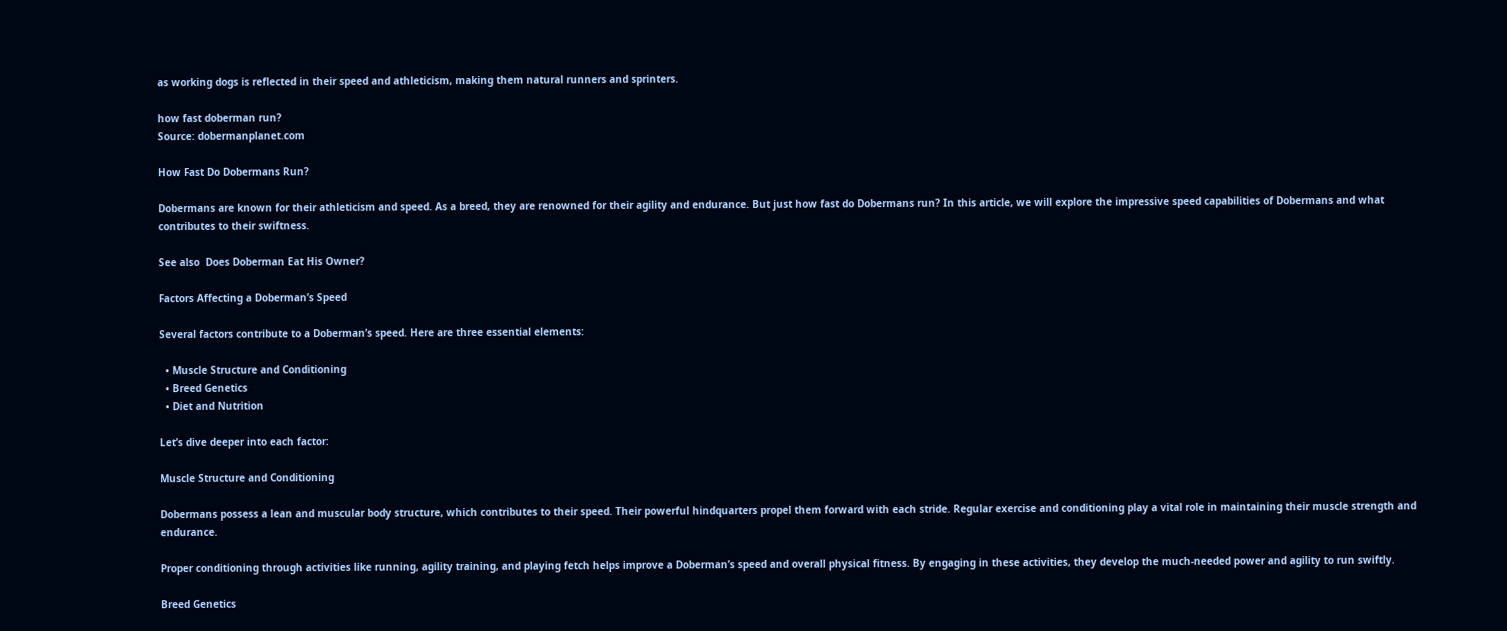as working dogs is reflected in their speed and athleticism, making them natural runners and sprinters.

how fast doberman run?
Source: dobermanplanet.com

How Fast Do Dobermans Run?

Dobermans are known for their athleticism and speed. As a breed, they are renowned for their agility and endurance. But just how fast do Dobermans run? In this article, we will explore the impressive speed capabilities of Dobermans and what contributes to their swiftness.

See also  Does Doberman Eat His Owner?

Factors Affecting a Doberman’s Speed

Several factors contribute to a Doberman’s speed. Here are three essential elements:

  • Muscle Structure and Conditioning
  • Breed Genetics
  • Diet and Nutrition

Let’s dive deeper into each factor:

Muscle Structure and Conditioning

Dobermans possess a lean and muscular body structure, which contributes to their speed. Their powerful hindquarters propel them forward with each stride. Regular exercise and conditioning play a vital role in maintaining their muscle strength and endurance.

Proper conditioning through activities like running, agility training, and playing fetch helps improve a Doberman’s speed and overall physical fitness. By engaging in these activities, they develop the much-needed power and agility to run swiftly.

Breed Genetics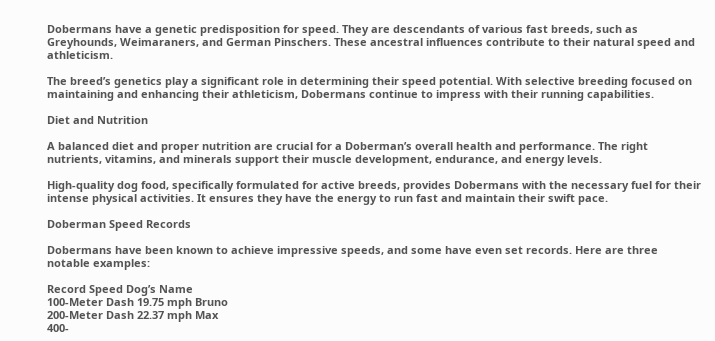Dobermans have a genetic predisposition for speed. They are descendants of various fast breeds, such as Greyhounds, Weimaraners, and German Pinschers. These ancestral influences contribute to their natural speed and athleticism.

The breed’s genetics play a significant role in determining their speed potential. With selective breeding focused on maintaining and enhancing their athleticism, Dobermans continue to impress with their running capabilities.

Diet and Nutrition

A balanced diet and proper nutrition are crucial for a Doberman’s overall health and performance. The right nutrients, vitamins, and minerals support their muscle development, endurance, and energy levels.

High-quality dog food, specifically formulated for active breeds, provides Dobermans with the necessary fuel for their intense physical activities. It ensures they have the energy to run fast and maintain their swift pace.

Doberman Speed Records

Dobermans have been known to achieve impressive speeds, and some have even set records. Here are three notable examples:

Record Speed Dog’s Name
100-Meter Dash 19.75 mph Bruno
200-Meter Dash 22.37 mph Max
400-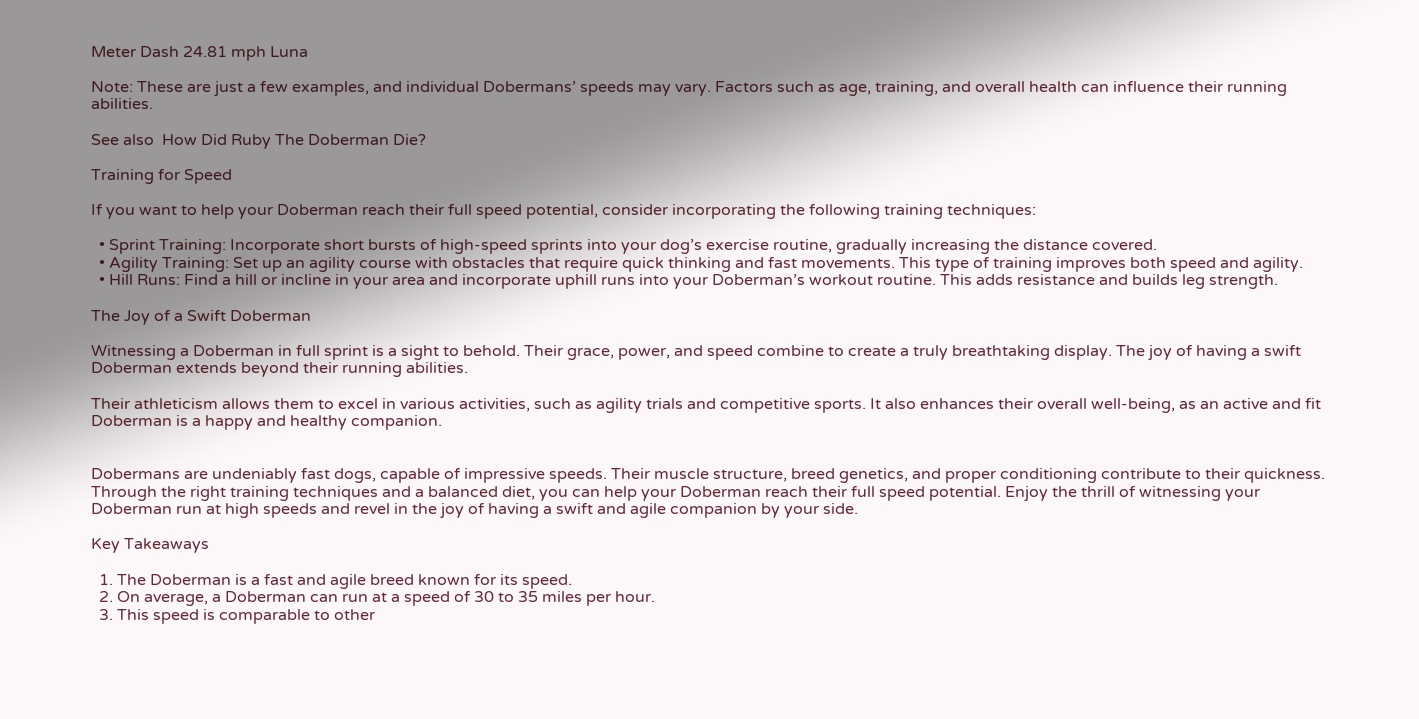Meter Dash 24.81 mph Luna

Note: These are just a few examples, and individual Dobermans’ speeds may vary. Factors such as age, training, and overall health can influence their running abilities.

See also  How Did Ruby The Doberman Die?

Training for Speed

If you want to help your Doberman reach their full speed potential, consider incorporating the following training techniques:

  • Sprint Training: Incorporate short bursts of high-speed sprints into your dog’s exercise routine, gradually increasing the distance covered.
  • Agility Training: Set up an agility course with obstacles that require quick thinking and fast movements. This type of training improves both speed and agility.
  • Hill Runs: Find a hill or incline in your area and incorporate uphill runs into your Doberman’s workout routine. This adds resistance and builds leg strength.

The Joy of a Swift Doberman

Witnessing a Doberman in full sprint is a sight to behold. Their grace, power, and speed combine to create a truly breathtaking display. The joy of having a swift Doberman extends beyond their running abilities.

Their athleticism allows them to excel in various activities, such as agility trials and competitive sports. It also enhances their overall well-being, as an active and fit Doberman is a happy and healthy companion.


Dobermans are undeniably fast dogs, capable of impressive speeds. Their muscle structure, breed genetics, and proper conditioning contribute to their quickness. Through the right training techniques and a balanced diet, you can help your Doberman reach their full speed potential. Enjoy the thrill of witnessing your Doberman run at high speeds and revel in the joy of having a swift and agile companion by your side.

Key Takeaways

  1. The Doberman is a fast and agile breed known for its speed.
  2. On average, a Doberman can run at a speed of 30 to 35 miles per hour.
  3. This speed is comparable to other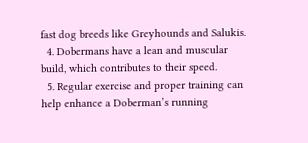fast dog breeds like Greyhounds and Salukis.
  4. Dobermans have a lean and muscular build, which contributes to their speed.
  5. Regular exercise and proper training can help enhance a Doberman’s running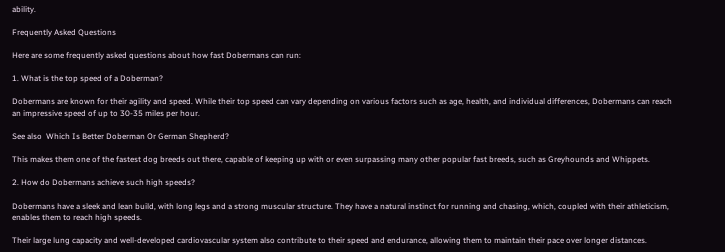ability.

Frequently Asked Questions

Here are some frequently asked questions about how fast Dobermans can run:

1. What is the top speed of a Doberman?

Dobermans are known for their agility and speed. While their top speed can vary depending on various factors such as age, health, and individual differences, Dobermans can reach an impressive speed of up to 30-35 miles per hour.

See also  Which Is Better Doberman Or German Shepherd?

This makes them one of the fastest dog breeds out there, capable of keeping up with or even surpassing many other popular fast breeds, such as Greyhounds and Whippets.

2. How do Dobermans achieve such high speeds?

Dobermans have a sleek and lean build, with long legs and a strong muscular structure. They have a natural instinct for running and chasing, which, coupled with their athleticism, enables them to reach high speeds.

Their large lung capacity and well-developed cardiovascular system also contribute to their speed and endurance, allowing them to maintain their pace over longer distances.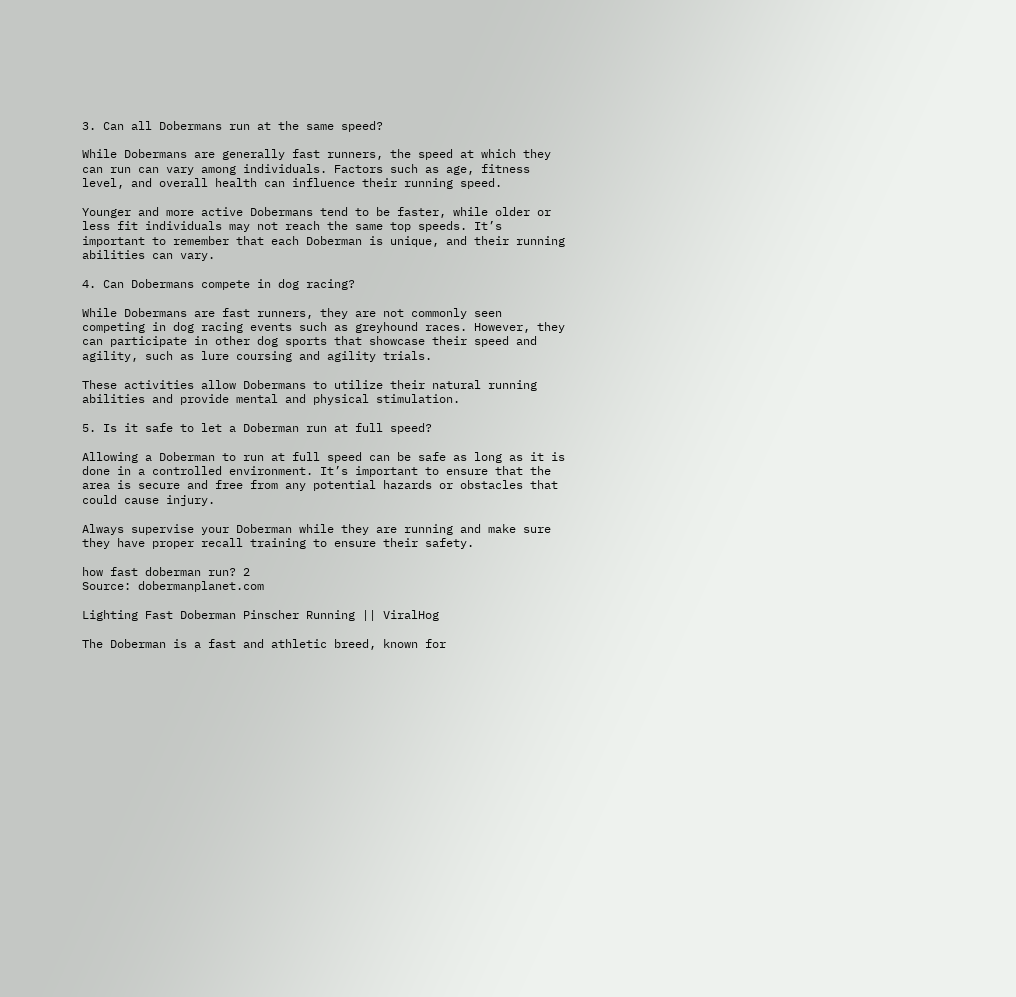3. Can all Dobermans run at the same speed?

While Dobermans are generally fast runners, the speed at which they can run can vary among individuals. Factors such as age, fitness level, and overall health can influence their running speed.

Younger and more active Dobermans tend to be faster, while older or less fit individuals may not reach the same top speeds. It’s important to remember that each Doberman is unique, and their running abilities can vary.

4. Can Dobermans compete in dog racing?

While Dobermans are fast runners, they are not commonly seen competing in dog racing events such as greyhound races. However, they can participate in other dog sports that showcase their speed and agility, such as lure coursing and agility trials.

These activities allow Dobermans to utilize their natural running abilities and provide mental and physical stimulation.

5. Is it safe to let a Doberman run at full speed?

Allowing a Doberman to run at full speed can be safe as long as it is done in a controlled environment. It’s important to ensure that the area is secure and free from any potential hazards or obstacles that could cause injury.

Always supervise your Doberman while they are running and make sure they have proper recall training to ensure their safety.

how fast doberman run? 2
Source: dobermanplanet.com

Lighting Fast Doberman Pinscher Running || ViralHog

The Doberman is a fast and athletic breed, known for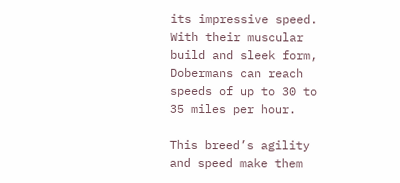its impressive speed. With their muscular build and sleek form, Dobermans can reach speeds of up to 30 to 35 miles per hour.

This breed’s agility and speed make them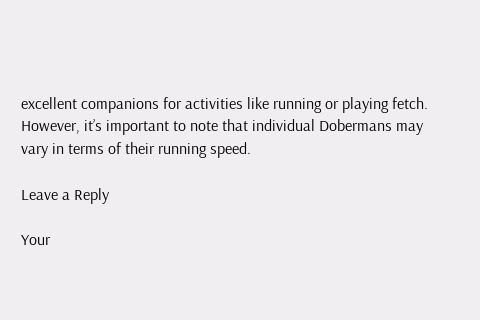excellent companions for activities like running or playing fetch. However, it’s important to note that individual Dobermans may vary in terms of their running speed.

Leave a Reply

Your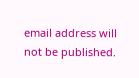email address will not be published.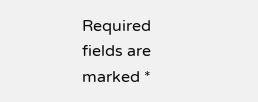Required fields are marked *